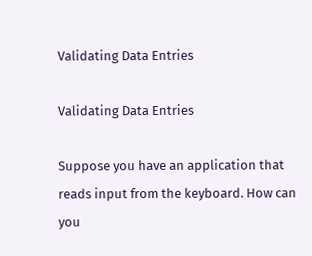Validating Data Entries

Validating Data Entries

Suppose you have an application that reads input from the keyboard. How can you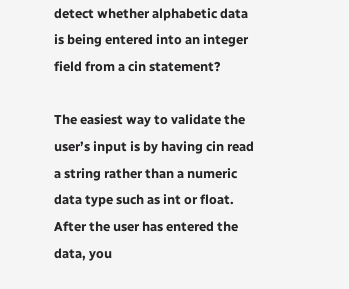detect whether alphabetic data is being entered into an integer field from a cin statement?

The easiest way to validate the user’s input is by having cin read a string rather than a numeric data type such as int or float. After the user has entered the data, you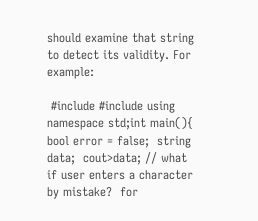should examine that string to detect its validity. For example:

 #include #include using namespace std;int main(){  bool error = false;  string data;  cout>data; // what if user enters a character by mistake?  for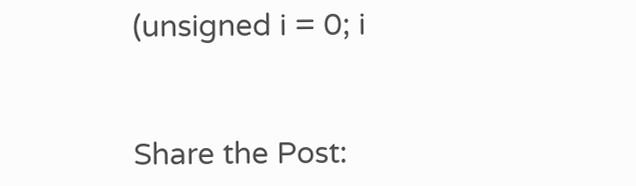(unsigned i = 0; i


Share the Post: